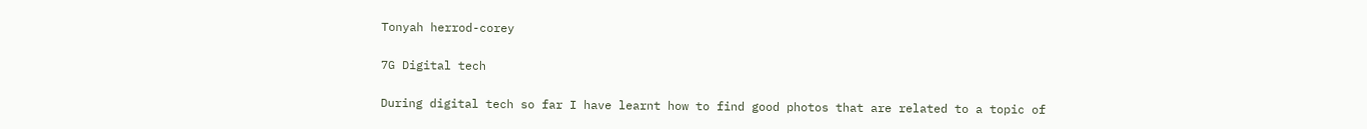Tonyah herrod-corey

7G Digital tech

During digital tech so far I have learnt how to find good photos that are related to a topic of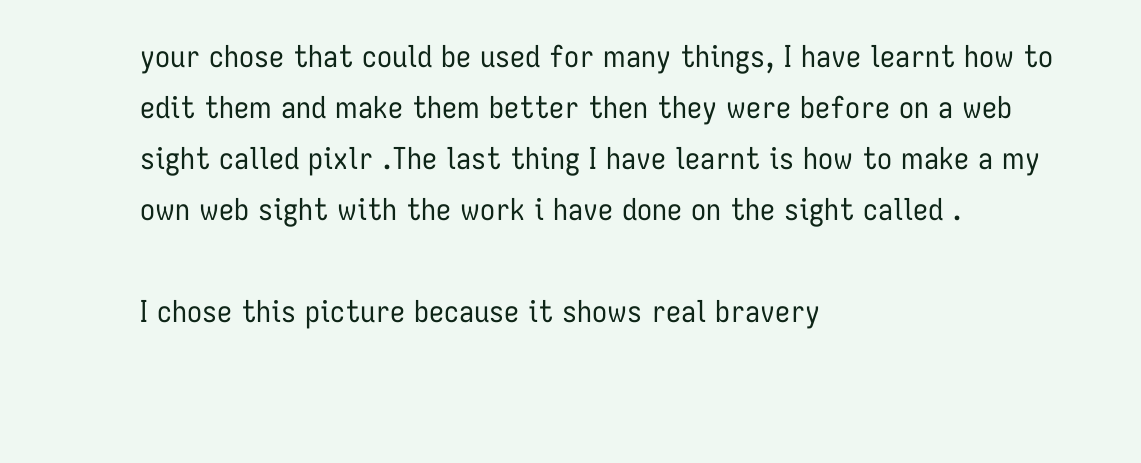your chose that could be used for many things, I have learnt how to edit them and make them better then they were before on a web sight called pixlr .The last thing I have learnt is how to make a my own web sight with the work i have done on the sight called .

I chose this picture because it shows real bravery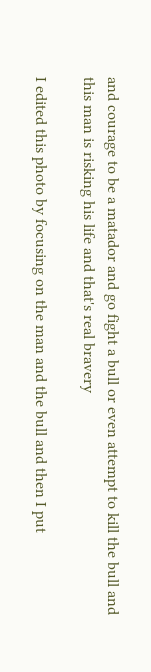and courage to be a matador and go fight a bull or even attempt to kill the bull and this man is risking his life and that's real bravery

I edited this photo by focusing on the man and the bull and then I put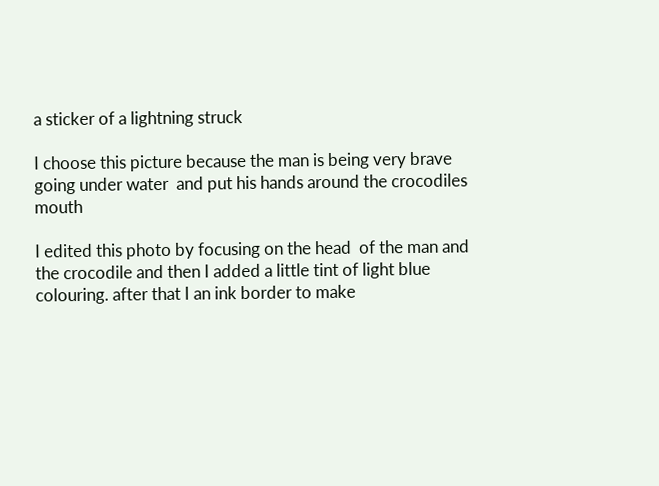a sticker of a lightning struck

I choose this picture because the man is being very brave going under water  and put his hands around the crocodiles mouth

I edited this photo by focusing on the head  of the man and the crocodile and then I added a little tint of light blue colouring. after that I an ink border to make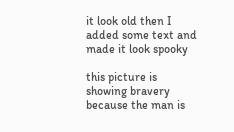it look old then I added some text and made it look spooky

this picture is showing bravery because the man is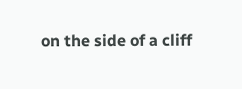on the side of a cliff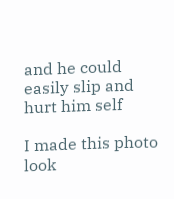and he could easily slip and hurt him self

I made this photo look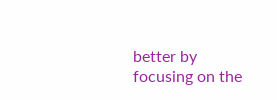better by focusing on the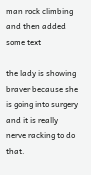man rock climbing and then added some text

the lady is showing braver because she is going into surgery and it is really nerve racking to do that.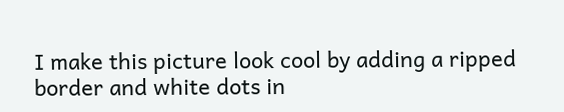I make this picture look cool by adding a ripped border and white dots in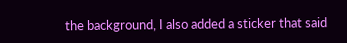the background, I also added a sticker that said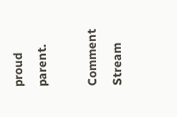proud parent.

Comment Stream